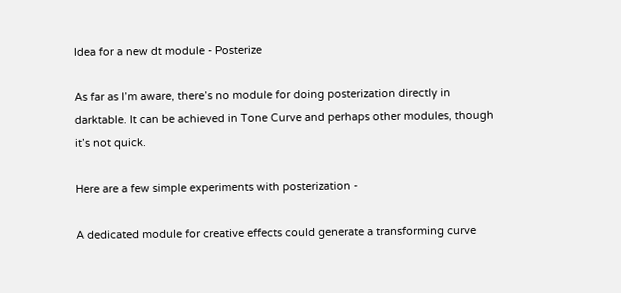Idea for a new dt module - Posterize

As far as I’m aware, there’s no module for doing posterization directly in darktable. It can be achieved in Tone Curve and perhaps other modules, though it’s not quick.

Here are a few simple experiments with posterization -

A dedicated module for creative effects could generate a transforming curve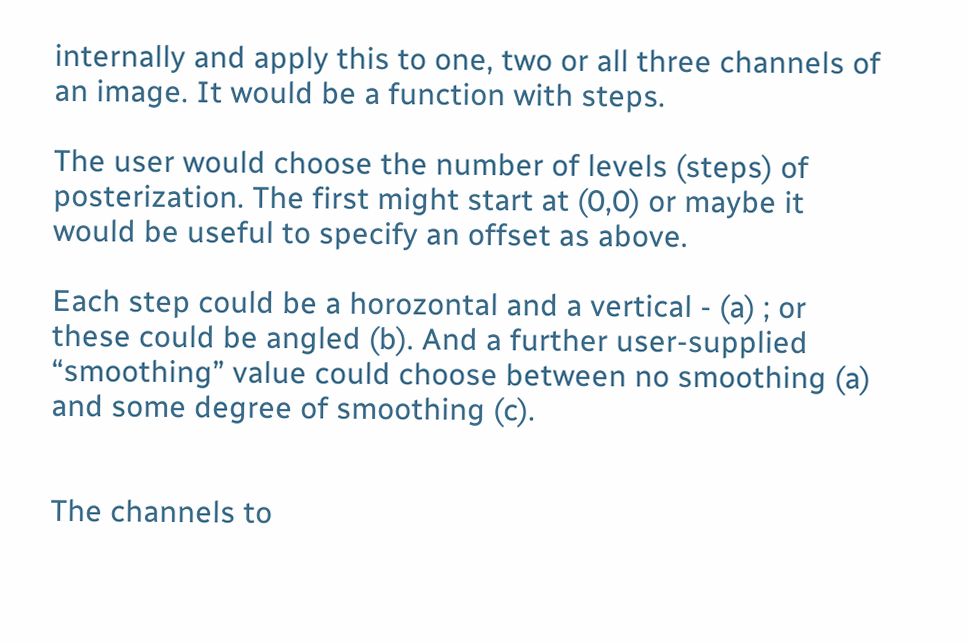internally and apply this to one, two or all three channels of an image. It would be a function with steps.

The user would choose the number of levels (steps) of posterization. The first might start at (0,0) or maybe it would be useful to specify an offset as above.

Each step could be a horozontal and a vertical - (a) ; or these could be angled (b). And a further user-supplied “smoothing” value could choose between no smoothing (a) and some degree of smoothing (c).


The channels to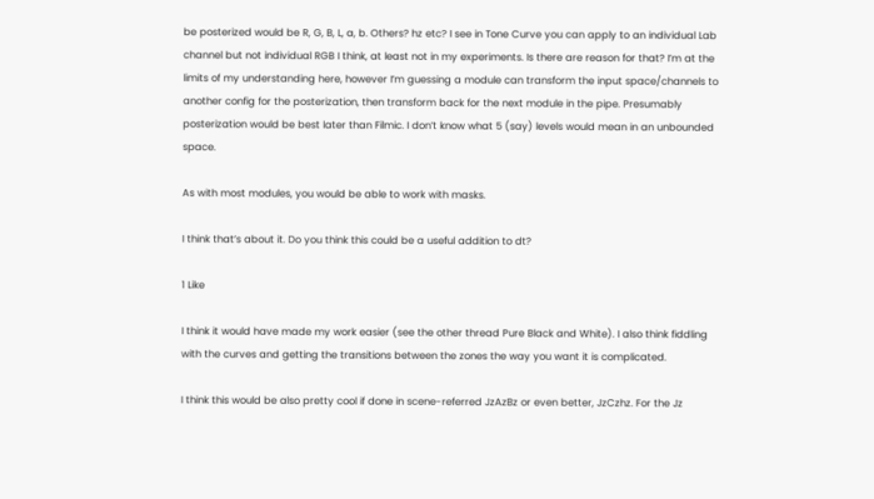be posterized would be R, G, B, L, a, b. Others? hz etc? I see in Tone Curve you can apply to an individual Lab channel but not individual RGB I think, at least not in my experiments. Is there are reason for that? I’m at the limits of my understanding here, however I’m guessing a module can transform the input space/channels to another config for the posterization, then transform back for the next module in the pipe. Presumably posterization would be best later than Filmic. I don’t know what 5 (say) levels would mean in an unbounded space.

As with most modules, you would be able to work with masks.

I think that’s about it. Do you think this could be a useful addition to dt?

1 Like

I think it would have made my work easier (see the other thread Pure Black and White). I also think fiddling with the curves and getting the transitions between the zones the way you want it is complicated.

I think this would be also pretty cool if done in scene-referred JzAzBz or even better, JzCzhz. For the Jz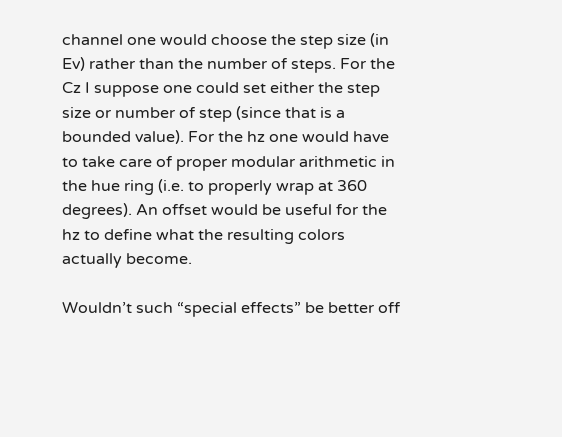channel one would choose the step size (in Ev) rather than the number of steps. For the Cz I suppose one could set either the step size or number of step (since that is a bounded value). For the hz one would have to take care of proper modular arithmetic in the hue ring (i.e. to properly wrap at 360 degrees). An offset would be useful for the hz to define what the resulting colors actually become.

Wouldn’t such “special effects” be better off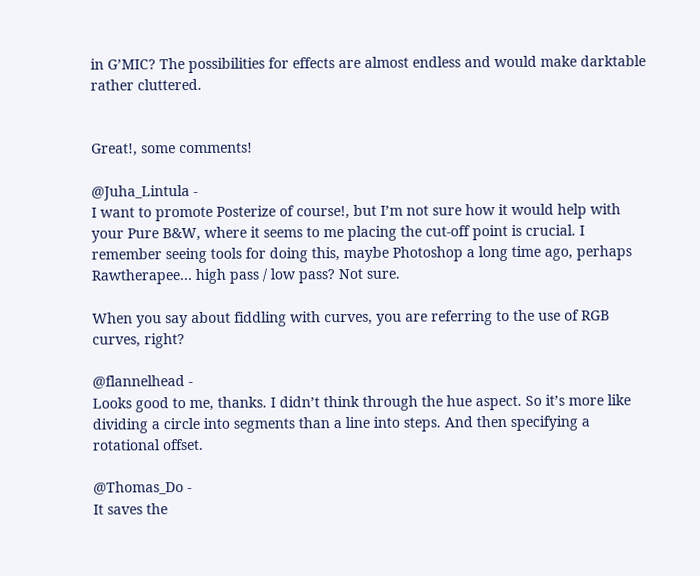in G’MIC? The possibilities for effects are almost endless and would make darktable rather cluttered.


Great!, some comments!

@Juha_Lintula -
I want to promote Posterize of course!, but I’m not sure how it would help with your Pure B&W, where it seems to me placing the cut-off point is crucial. I remember seeing tools for doing this, maybe Photoshop a long time ago, perhaps Rawtherapee… high pass / low pass? Not sure.

When you say about fiddling with curves, you are referring to the use of RGB curves, right?

@flannelhead -
Looks good to me, thanks. I didn’t think through the hue aspect. So it’s more like dividing a circle into segments than a line into steps. And then specifying a rotational offset.

@Thomas_Do -
It saves the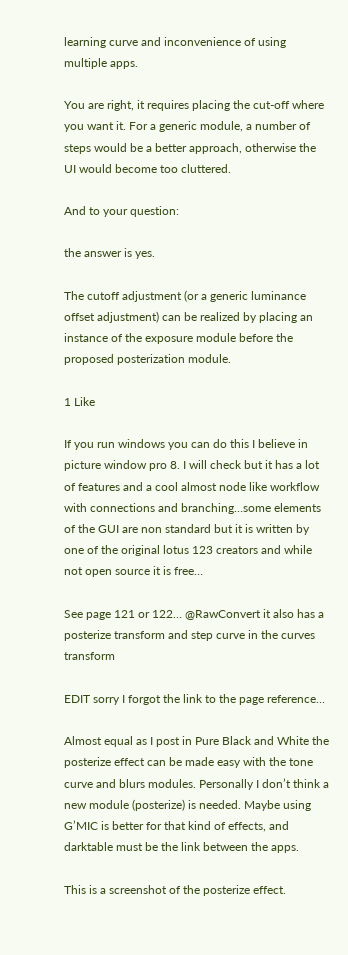learning curve and inconvenience of using multiple apps.

You are right, it requires placing the cut-off where you want it. For a generic module, a number of steps would be a better approach, otherwise the UI would become too cluttered.

And to your question:

the answer is yes.

The cutoff adjustment (or a generic luminance offset adjustment) can be realized by placing an instance of the exposure module before the proposed posterization module.

1 Like

If you run windows you can do this I believe in picture window pro 8. I will check but it has a lot of features and a cool almost node like workflow with connections and branching…some elements of the GUI are non standard but it is written by one of the original lotus 123 creators and while not open source it is free…

See page 121 or 122… @RawConvert it also has a posterize transform and step curve in the curves transform

EDIT sorry I forgot the link to the page reference…

Almost equal as I post in Pure Black and White the posterize effect can be made easy with the tone curve and blurs modules. Personally I don’t think a new module (posterize) is needed. Maybe using G’MIC is better for that kind of effects, and darktable must be the link between the apps.

This is a screenshot of the posterize effect.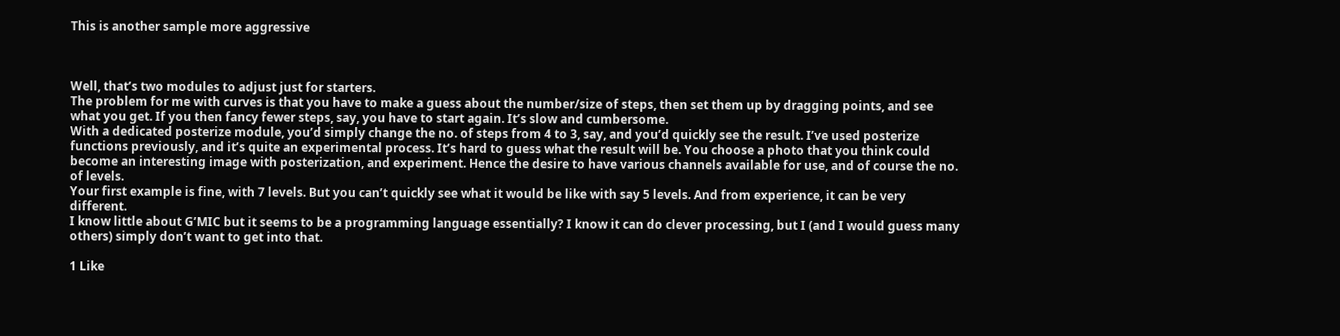This is another sample more aggressive



Well, that’s two modules to adjust just for starters.
The problem for me with curves is that you have to make a guess about the number/size of steps, then set them up by dragging points, and see what you get. If you then fancy fewer steps, say, you have to start again. It’s slow and cumbersome.
With a dedicated posterize module, you’d simply change the no. of steps from 4 to 3, say, and you’d quickly see the result. I’ve used posterize functions previously, and it’s quite an experimental process. It’s hard to guess what the result will be. You choose a photo that you think could become an interesting image with posterization, and experiment. Hence the desire to have various channels available for use, and of course the no. of levels.
Your first example is fine, with 7 levels. But you can’t quickly see what it would be like with say 5 levels. And from experience, it can be very different.
I know little about G’MIC but it seems to be a programming language essentially? I know it can do clever processing, but I (and I would guess many others) simply don’t want to get into that.

1 Like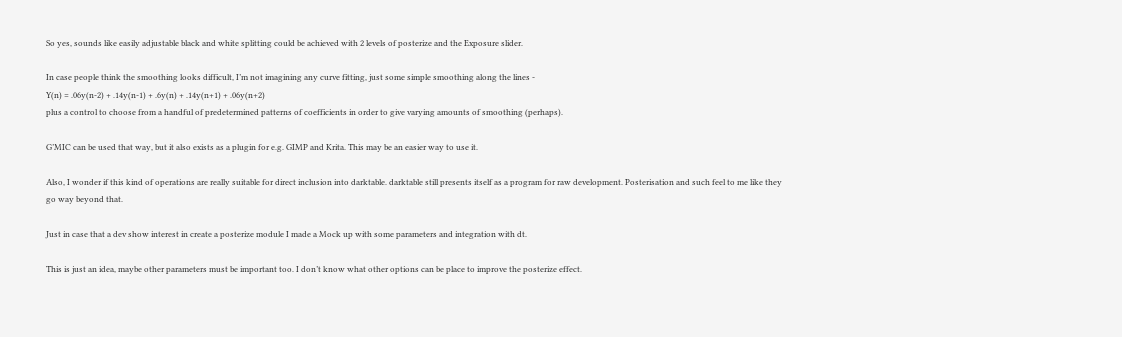So yes, sounds like easily adjustable black and white splitting could be achieved with 2 levels of posterize and the Exposure slider.

In case people think the smoothing looks difficult, I’m not imagining any curve fitting, just some simple smoothing along the lines -
Y(n) = .06y(n-2) + .14y(n-1) + .6y(n) + .14y(n+1) + .06y(n+2)
plus a control to choose from a handful of predetermined patterns of coefficients in order to give varying amounts of smoothing (perhaps).

G’MIC can be used that way, but it also exists as a plugin for e.g. GIMP and Krita. This may be an easier way to use it.

Also, I wonder if this kind of operations are really suitable for direct inclusion into darktable. darktable still presents itself as a program for raw development. Posterisation and such feel to me like they go way beyond that.

Just in case that a dev show interest in create a posterize module I made a Mock up with some parameters and integration with dt.

This is just an idea, maybe other parameters must be important too. I don’t know what other options can be place to improve the posterize effect.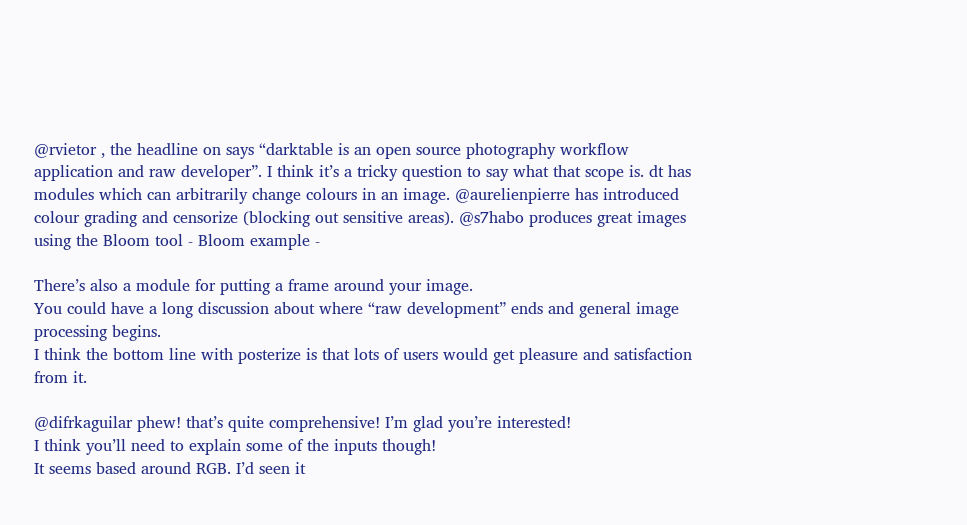@rvietor , the headline on says “darktable is an open source photography workflow application and raw developer”. I think it’s a tricky question to say what that scope is. dt has modules which can arbitrarily change colours in an image. @aurelienpierre has introduced colour grading and censorize (blocking out sensitive areas). @s7habo produces great images using the Bloom tool - Bloom example -

There’s also a module for putting a frame around your image.
You could have a long discussion about where “raw development” ends and general image processing begins.
I think the bottom line with posterize is that lots of users would get pleasure and satisfaction from it.

@difrkaguilar phew! that’s quite comprehensive! I’m glad you’re interested!
I think you’ll need to explain some of the inputs though!
It seems based around RGB. I’d seen it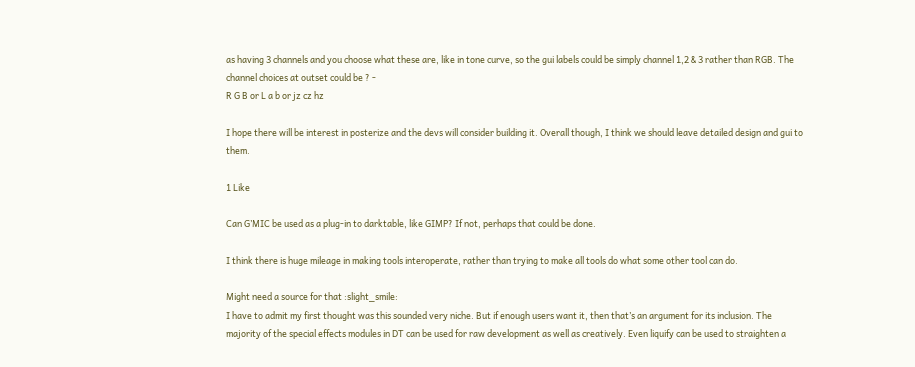as having 3 channels and you choose what these are, like in tone curve, so the gui labels could be simply channel 1,2 & 3 rather than RGB. The channel choices at outset could be ? -
R G B or L a b or jz cz hz

I hope there will be interest in posterize and the devs will consider building it. Overall though, I think we should leave detailed design and gui to them.

1 Like

Can G’MIC be used as a plug-in to darktable, like GIMP? If not, perhaps that could be done.

I think there is huge mileage in making tools interoperate, rather than trying to make all tools do what some other tool can do.

Might need a source for that :slight_smile:
I have to admit my first thought was this sounded very niche. But if enough users want it, then that’s an argument for its inclusion. The majority of the special effects modules in DT can be used for raw development as well as creatively. Even liquify can be used to straighten a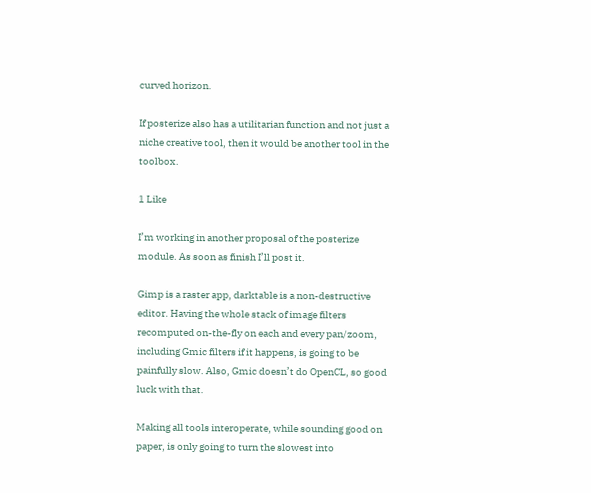curved horizon.

If posterize also has a utilitarian function and not just a niche creative tool, then it would be another tool in the toolbox.

1 Like

I’m working in another proposal of the posterize module. As soon as finish I’ll post it.

Gimp is a raster app, darktable is a non-destructive editor. Having the whole stack of image filters recomputed on-the-fly on each and every pan/zoom, including Gmic filters if it happens, is going to be painfully slow. Also, Gmic doesn’t do OpenCL, so good luck with that.

Making all tools interoperate, while sounding good on paper, is only going to turn the slowest into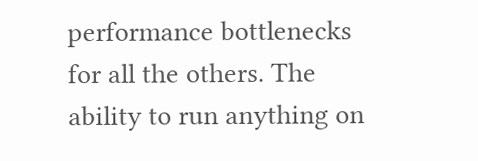performance bottlenecks for all the others. The ability to run anything on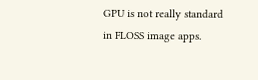GPU is not really standard in FLOSS image apps.